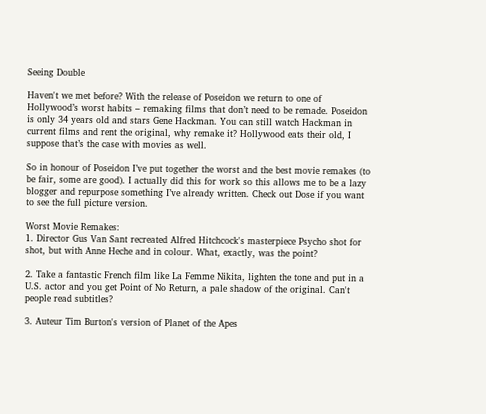Seeing Double

Haven't we met before? With the release of Poseidon we return to one of Hollywood’s worst habits – remaking films that don’t need to be remade. Poseidon is only 34 years old and stars Gene Hackman. You can still watch Hackman in current films and rent the original, why remake it? Hollywood eats their old, I suppose that’s the case with movies as well.

So in honour of Poseidon I’ve put together the worst and the best movie remakes (to be fair, some are good). I actually did this for work so this allows me to be a lazy blogger and repurpose something I’ve already written. Check out Dose if you want to see the full picture version.

Worst Movie Remakes:
1. Director Gus Van Sant recreated Alfred Hitchcock's masterpiece Psycho shot for shot, but with Anne Heche and in colour. What, exactly, was the point?

2. Take a fantastic French film like La Femme Nikita, lighten the tone and put in a U.S. actor and you get Point of No Return, a pale shadow of the original. Can't people read subtitles?

3. Auteur Tim Burton's version of Planet of the Apes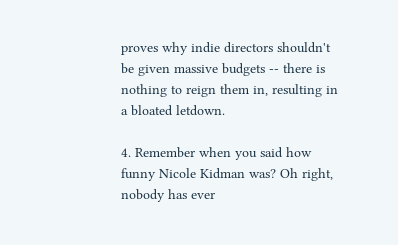proves why indie directors shouldn't be given massive budgets -- there is nothing to reign them in, resulting in a bloated letdown.

4. Remember when you said how funny Nicole Kidman was? Oh right, nobody has ever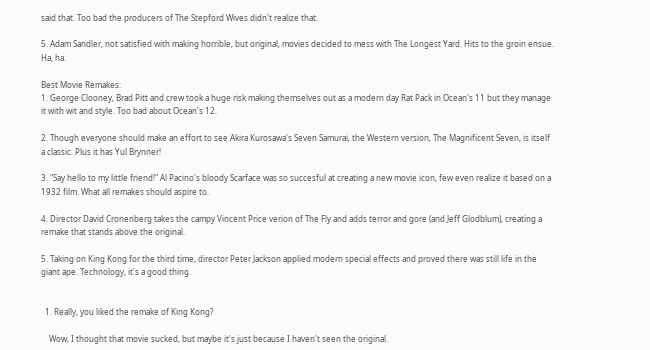said that. Too bad the producers of The Stepford Wives didn't realize that.

5. Adam Sandler, not satisfied with making horrible, but original, movies decided to mess with The Longest Yard. Hits to the groin ensue. Ha, ha.

Best Movie Remakes:
1. George Clooney, Brad Pitt and crew took a huge risk making themselves out as a modern day Rat Pack in Ocean's 11 but they manage it with wit and style. Too bad about Ocean's 12.

2. Though everyone should make an effort to see Akira Kurosawa's Seven Samurai, the Western version, The Magnificent Seven, is itself a classic. Plus it has Yul Brynner!

3. "Say hello to my little friend!" Al Pacino's bloody Scarface was so succesful at creating a new movie icon, few even realize it based on a 1932 film. What all remakes should aspire to.

4. Director David Cronenberg takes the campy Vincent Price verion of The Fly and adds terror and gore (and Jeff Glodblum), creating a remake that stands above the original.

5. Taking on King Kong for the third time, director Peter Jackson applied modern special effects and proved there was still life in the giant ape. Technology, it's a good thing.


  1. Really, you liked the remake of King Kong?

    Wow, I thought that movie sucked, but maybe it's just because I haven't seen the original.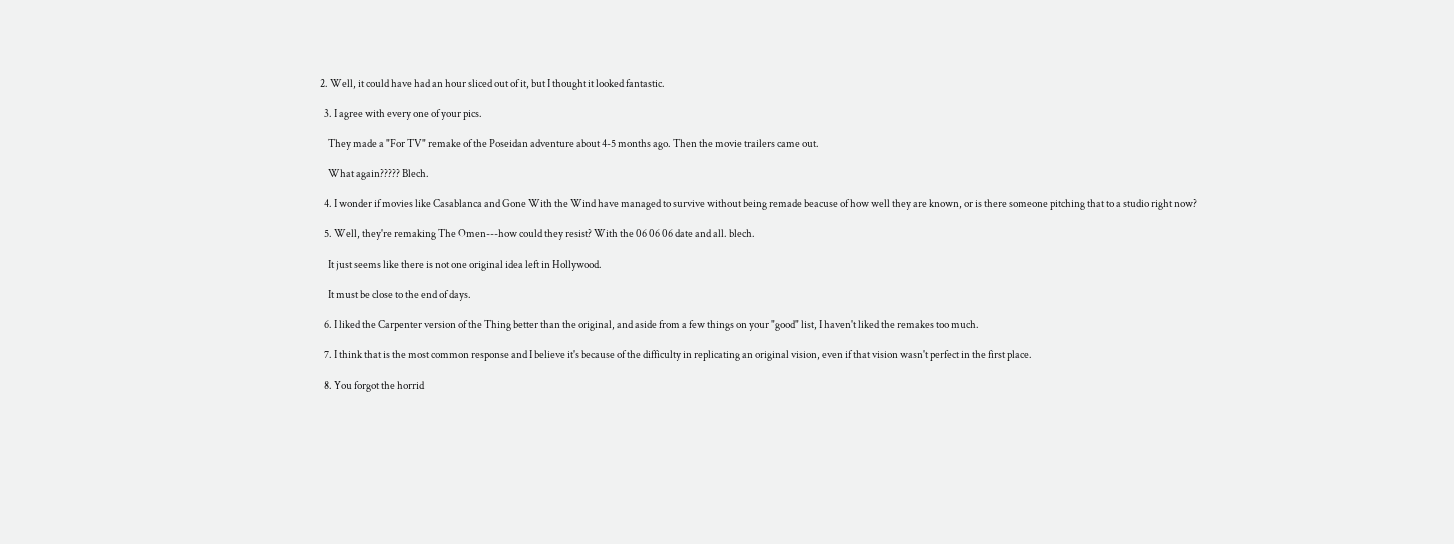2. Well, it could have had an hour sliced out of it, but I thought it looked fantastic.

  3. I agree with every one of your pics.

    They made a "For TV" remake of the Poseidan adventure about 4-5 months ago. Then the movie trailers came out.

    What again????? Blech.

  4. I wonder if movies like Casablanca and Gone With the Wind have managed to survive without being remade beacuse of how well they are known, or is there someone pitching that to a studio right now?

  5. Well, they're remaking The Omen---how could they resist? With the 06 06 06 date and all. blech.

    It just seems like there is not one original idea left in Hollywood.

    It must be close to the end of days.

  6. I liked the Carpenter version of the Thing better than the original, and aside from a few things on your "good" list, I haven't liked the remakes too much.

  7. I think that is the most common response and I believe it's because of the difficulty in replicating an original vision, even if that vision wasn't perfect in the first place.

  8. You forgot the horrid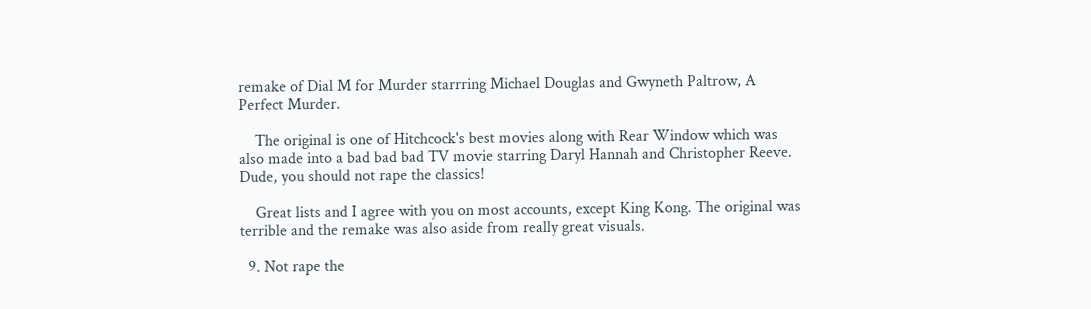remake of Dial M for Murder starrring Michael Douglas and Gwyneth Paltrow, A Perfect Murder.

    The original is one of Hitchcock's best movies along with Rear Window which was also made into a bad bad bad TV movie starring Daryl Hannah and Christopher Reeve. Dude, you should not rape the classics!

    Great lists and I agree with you on most accounts, except King Kong. The original was terrible and the remake was also aside from really great visuals.

  9. Not rape the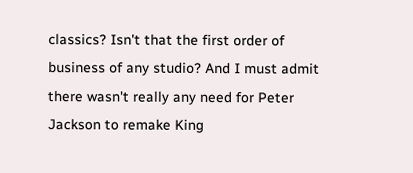classics? Isn't that the first order of business of any studio? And I must admit there wasn't really any need for Peter Jackson to remake King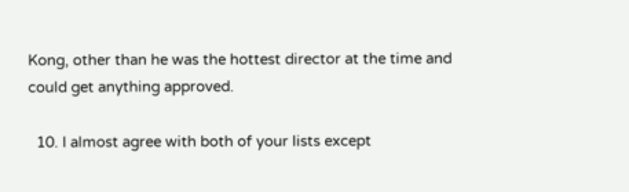Kong, other than he was the hottest director at the time and could get anything approved.

  10. I almost agree with both of your lists except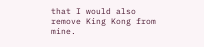that I would also remove King Kong from mine.